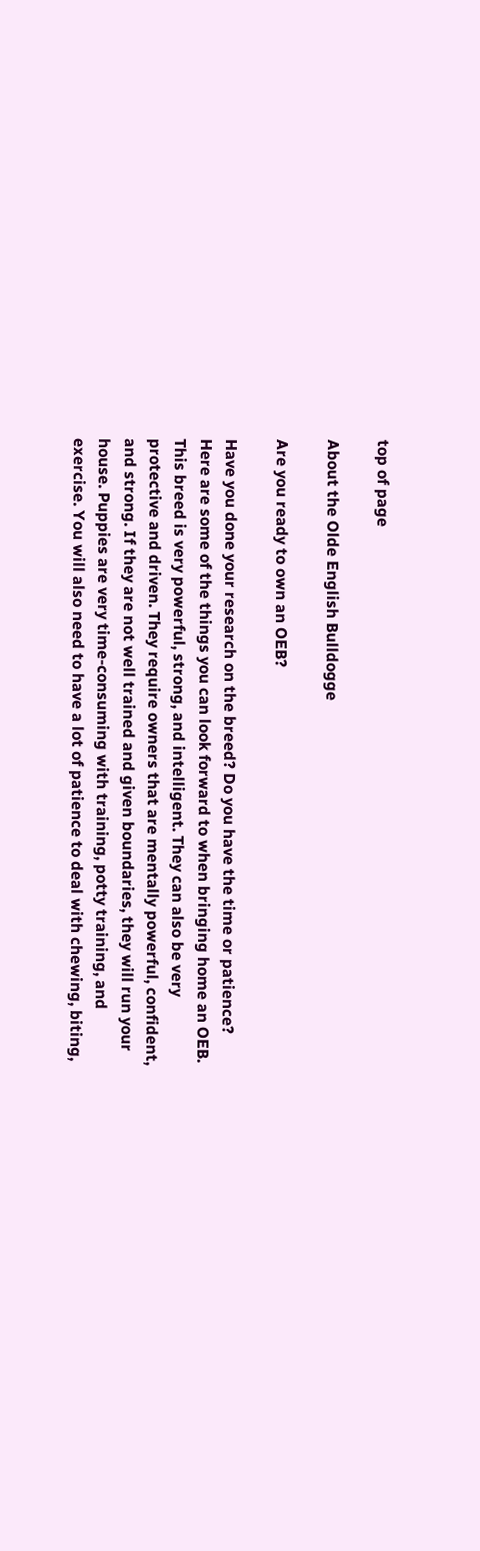top of page

About the Olde English Bulldogge

Are you ready to own an OEB?

Have you done your research on the breed? Do you have the time or patience? Here are some of the things you can look forward to when bringing home an OEB. This breed is very powerful, strong, and intelligent. They can also be very protective and driven. They require owners that are mentally powerful, confident, and strong. If they are not well trained and given boundaries, they will run your house. Puppies are very time-consuming with training, potty training, and exercise. You will also need to have a lot of patience to deal with chewing, biting,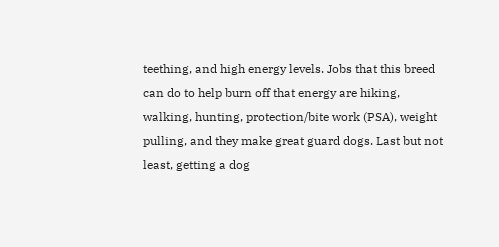teething, and high energy levels. Jobs that this breed can do to help burn off that energy are hiking, walking, hunting, protection/bite work (PSA), weight pulling, and they make great guard dogs. Last but not least, getting a dog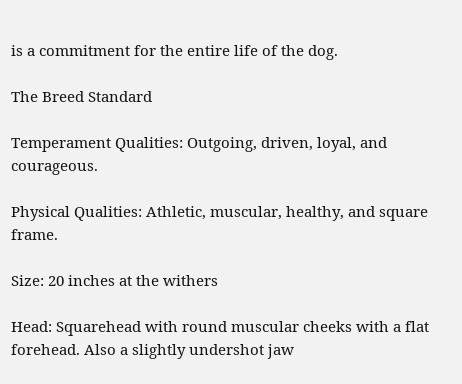is a commitment for the entire life of the dog.

The Breed Standard

Temperament Qualities: Outgoing, driven, loyal, and courageous.

Physical Qualities: Athletic, muscular, healthy, and square frame.

Size: 20 inches at the withers

Head: Squarehead with round muscular cheeks with a flat forehead. Also a slightly undershot jaw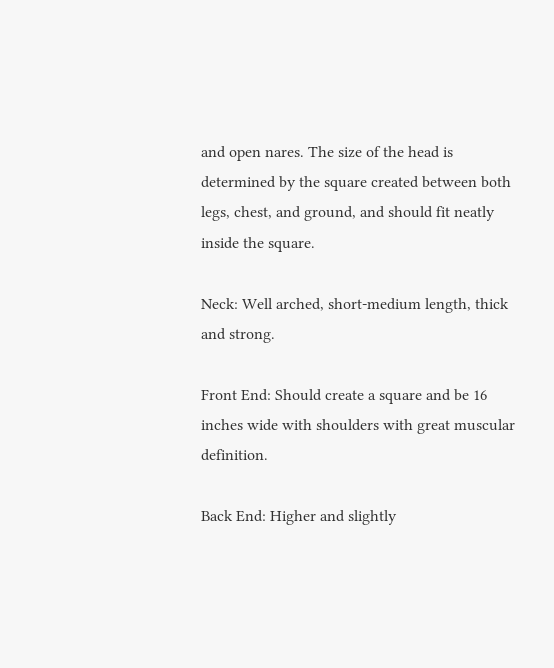and open nares. The size of the head is determined by the square created between both legs, chest, and ground, and should fit neatly inside the square.

Neck: Well arched, short-medium length, thick and strong.

Front End: Should create a square and be 16 inches wide with shoulders with great muscular definition.

Back End: Higher and slightly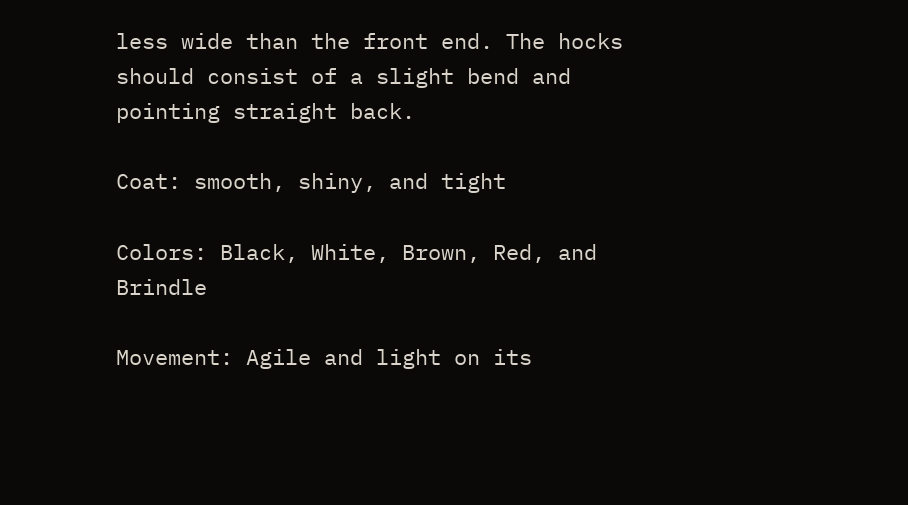less wide than the front end. The hocks should consist of a slight bend and pointing straight back.

Coat: smooth, shiny, and tight

Colors: Black, White, Brown, Red, and Brindle

Movement: Agile and light on its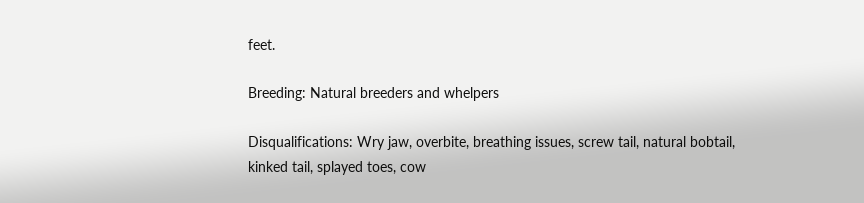feet.

Breeding: Natural breeders and whelpers

Disqualifications: Wry jaw, overbite, breathing issues, screw tail, natural bobtail, kinked tail, splayed toes, cow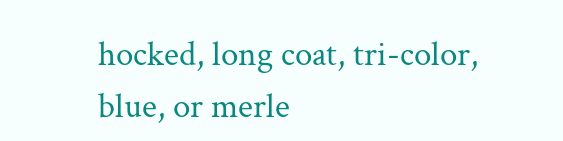hocked, long coat, tri-color, blue, or merle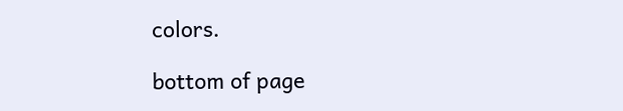colors.

bottom of page